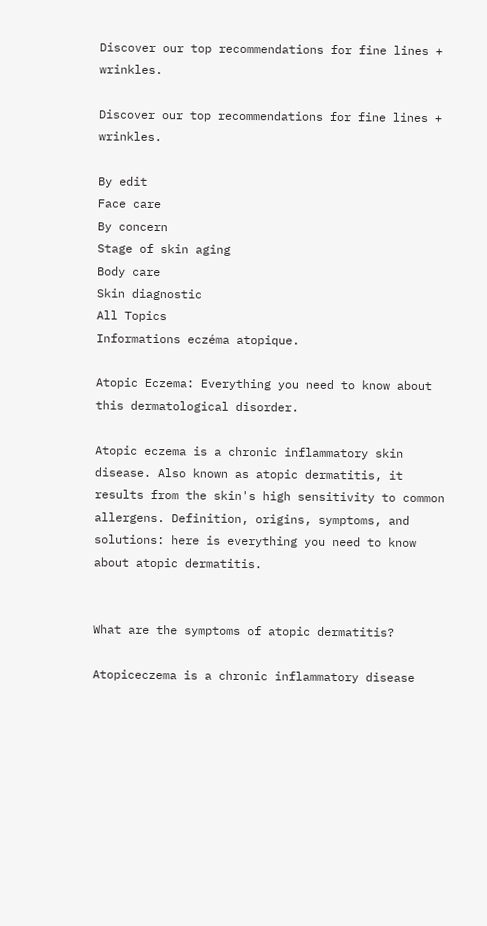Discover our top recommendations for fine lines + wrinkles.

Discover our top recommendations for fine lines + wrinkles.

By edit
Face care
By concern
Stage of skin aging
Body care
Skin diagnostic
All Topics
Informations eczéma atopique.

Atopic Eczema: Everything you need to know about this dermatological disorder.

Atopic eczema is a chronic inflammatory skin disease. Also known as atopic dermatitis, it results from the skin's high sensitivity to common allergens. Definition, origins, symptoms, and solutions: here is everything you need to know about atopic dermatitis.


What are the symptoms of atopic dermatitis?

Atopiceczema is a chronic inflammatory disease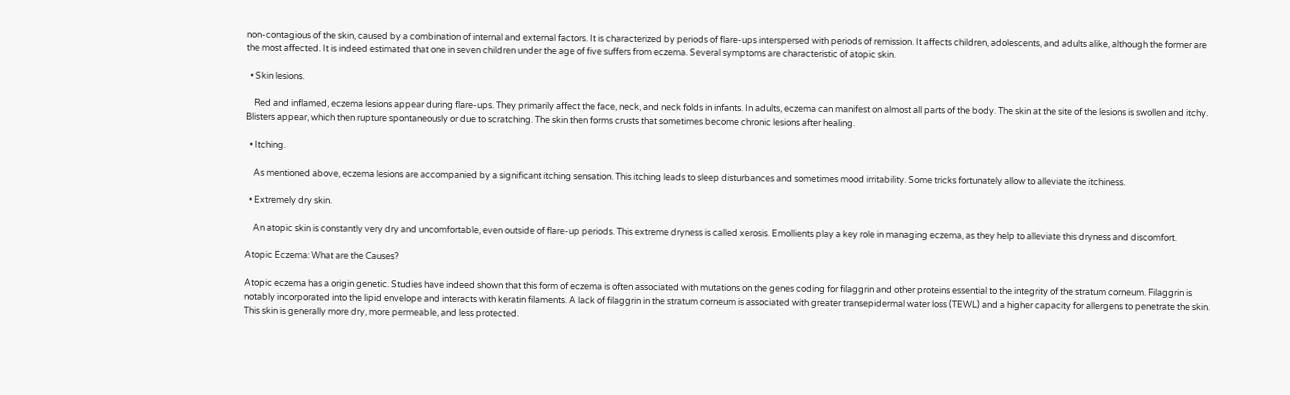non-contagious of the skin, caused by a combination of internal and external factors. It is characterized by periods of flare-ups interspersed with periods of remission. It affects children, adolescents, and adults alike, although the former are the most affected. It is indeed estimated that one in seven children under the age of five suffers from eczema. Several symptoms are characteristic of atopic skin.

  • Skin lesions.

    Red and inflamed, eczema lesions appear during flare-ups. They primarily affect the face, neck, and neck folds in infants. In adults, eczema can manifest on almost all parts of the body. The skin at the site of the lesions is swollen and itchy. Blisters appear, which then rupture spontaneously or due to scratching. The skin then forms crusts that sometimes become chronic lesions after healing.

  • Itching.

    As mentioned above, eczema lesions are accompanied by a significant itching sensation. This itching leads to sleep disturbances and sometimes mood irritability. Some tricks fortunately allow to alleviate the itchiness.

  • Extremely dry skin.

    An atopic skin is constantly very dry and uncomfortable, even outside of flare-up periods. This extreme dryness is called xerosis. Emollients play a key role in managing eczema, as they help to alleviate this dryness and discomfort.

Atopic Eczema: What are the Causes?

Atopic eczema has a origin genetic. Studies have indeed shown that this form of eczema is often associated with mutations on the genes coding for filaggrin and other proteins essential to the integrity of the stratum corneum. Filaggrin is notably incorporated into the lipid envelope and interacts with keratin filaments. A lack of filaggrin in the stratum corneum is associated with greater transepidermal water loss (TEWL) and a higher capacity for allergens to penetrate the skin. This skin is generally more dry, more permeable, and less protected.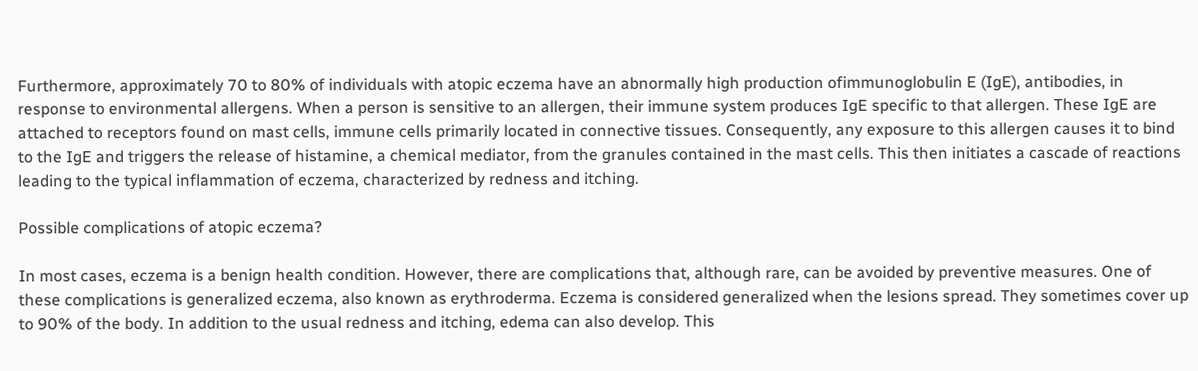Furthermore, approximately 70 to 80% of individuals with atopic eczema have an abnormally high production ofimmunoglobulin E (IgE), antibodies, in response to environmental allergens. When a person is sensitive to an allergen, their immune system produces IgE specific to that allergen. These IgE are attached to receptors found on mast cells, immune cells primarily located in connective tissues. Consequently, any exposure to this allergen causes it to bind to the IgE and triggers the release of histamine, a chemical mediator, from the granules contained in the mast cells. This then initiates a cascade of reactions leading to the typical inflammation of eczema, characterized by redness and itching.

Possible complications of atopic eczema?

In most cases, eczema is a benign health condition. However, there are complications that, although rare, can be avoided by preventive measures. One of these complications is generalized eczema, also known as erythroderma. Eczema is considered generalized when the lesions spread. They sometimes cover up to 90% of the body. In addition to the usual redness and itching, edema can also develop. This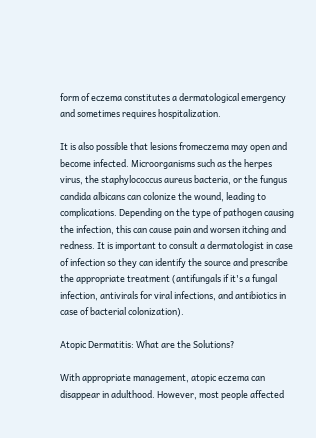form of eczema constitutes a dermatological emergency and sometimes requires hospitalization.

It is also possible that lesions fromeczema may open and become infected. Microorganisms such as the herpes virus, the staphylococcus aureus bacteria, or the fungus candida albicans can colonize the wound, leading to complications. Depending on the type of pathogen causing the infection, this can cause pain and worsen itching and redness. It is important to consult a dermatologist in case of infection so they can identify the source and prescribe the appropriate treatment (antifungals if it's a fungal infection, antivirals for viral infections, and antibiotics in case of bacterial colonization).

Atopic Dermatitis: What are the Solutions?

With appropriate management, atopic eczema can disappear in adulthood. However, most people affected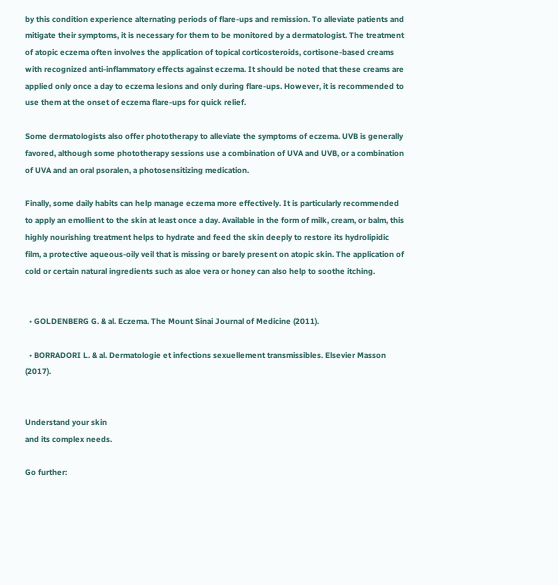by this condition experience alternating periods of flare-ups and remission. To alleviate patients and mitigate their symptoms, it is necessary for them to be monitored by a dermatologist. The treatment of atopic eczema often involves the application of topical corticosteroids, cortisone-based creams with recognized anti-inflammatory effects against eczema. It should be noted that these creams are applied only once a day to eczema lesions and only during flare-ups. However, it is recommended to use them at the onset of eczema flare-ups for quick relief.

Some dermatologists also offer phototherapy to alleviate the symptoms of eczema. UVB is generally favored, although some phototherapy sessions use a combination of UVA and UVB, or a combination of UVA and an oral psoralen, a photosensitizing medication.

Finally, some daily habits can help manage eczema more effectively. It is particularly recommended to apply an emollient to the skin at least once a day. Available in the form of milk, cream, or balm, this highly nourishing treatment helps to hydrate and feed the skin deeply to restore its hydrolipidic film, a protective aqueous-oily veil that is missing or barely present on atopic skin. The application of cold or certain natural ingredients such as aloe vera or honey can also help to soothe itching.


  • GOLDENBERG G. & al. Eczema. The Mount Sinai Journal of Medicine (2011).

  • BORRADORI L. & al. Dermatologie et infections sexuellement transmissibles. Elsevier Masson (2017).


Understand your skin
and its complex needs.

Go further: